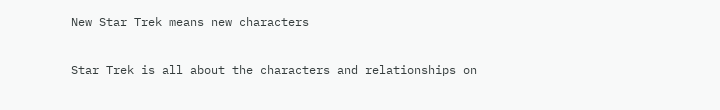New Star Trek means new characters

Star Trek is all about the characters and relationships on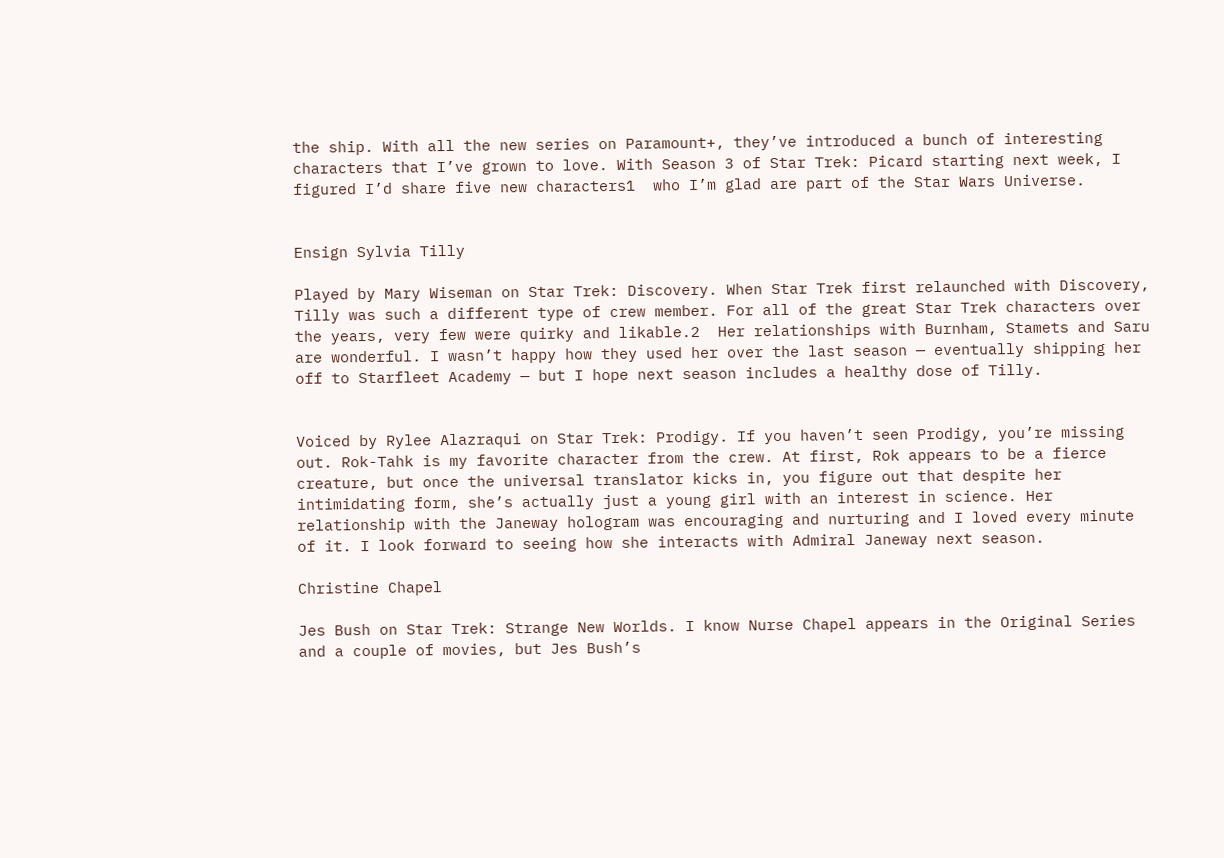the ship. With all the new series on Paramount+, they’ve introduced a bunch of interesting characters that I’ve grown to love. With Season 3 of Star Trek: Picard starting next week, I figured I’d share five new characters1  who I’m glad are part of the Star Wars Universe.


Ensign Sylvia Tilly

Played by Mary Wiseman on Star Trek: Discovery. When Star Trek first relaunched with Discovery, Tilly was such a different type of crew member. For all of the great Star Trek characters over the years, very few were quirky and likable.2  Her relationships with Burnham, Stamets and Saru are wonderful. I wasn’t happy how they used her over the last season — eventually shipping her off to Starfleet Academy — but I hope next season includes a healthy dose of Tilly.


Voiced by Rylee Alazraqui on Star Trek: Prodigy. If you haven’t seen Prodigy, you’re missing out. Rok-Tahk is my favorite character from the crew. At first, Rok appears to be a fierce creature, but once the universal translator kicks in, you figure out that despite her intimidating form, she’s actually just a young girl with an interest in science. Her relationship with the Janeway hologram was encouraging and nurturing and I loved every minute of it. I look forward to seeing how she interacts with Admiral Janeway next season.

Christine Chapel

Jes Bush on Star Trek: Strange New Worlds. I know Nurse Chapel appears in the Original Series and a couple of movies, but Jes Bush’s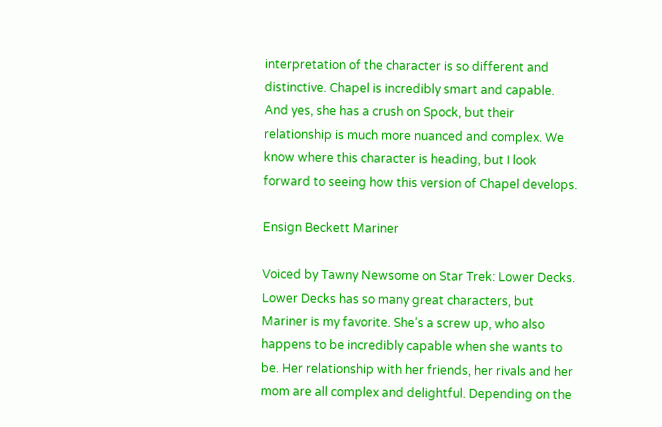interpretation of the character is so different and distinctive. Chapel is incredibly smart and capable. And yes, she has a crush on Spock, but their relationship is much more nuanced and complex. We know where this character is heading, but I look forward to seeing how this version of Chapel develops.

Ensign Beckett Mariner

Voiced by Tawny Newsome on Star Trek: Lower Decks. Lower Decks has so many great characters, but Mariner is my favorite. She’s a screw up, who also happens to be incredibly capable when she wants to be. Her relationship with her friends, her rivals and her mom are all complex and delightful. Depending on the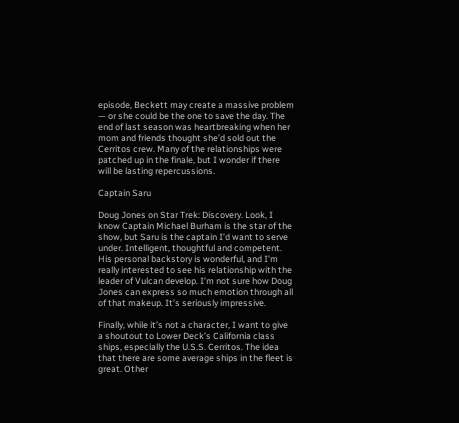episode, Beckett may create a massive problem — or she could be the one to save the day. The end of last season was heartbreaking when her mom and friends thought she’d sold out the Cerritos crew. Many of the relationships were patched up in the finale, but I wonder if there will be lasting repercussions.

Captain Saru

Doug Jones on Star Trek: Discovery. Look, I know Captain Michael Burham is the star of the show, but Saru is the captain I’d want to serve under. Intelligent, thoughtful and competent. His personal backstory is wonderful, and I’m really interested to see his relationship with the leader of Vulcan develop. I’m not sure how Doug Jones can express so much emotion through all of that makeup. It’s seriously impressive.

Finally, while it’s not a character, I want to give a shoutout to Lower Deck’s California class ships, especially the U.S.S. Cerritos. The idea that there are some average ships in the fleet is great. Other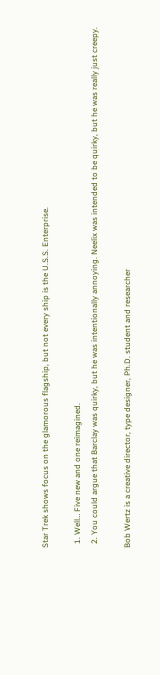Star Trek shows focus on the glamorous flagship, but not every ship is the U.S.S. Enterprise.

  1. Well… Five new and one reimagined.
  2. You could argue that Barclay was quirky, but he was intentionally annoying. Neelix was intended to be quirky, but he was really just creepy.

Bob Wertz is a creative director, type designer, Ph.D. student and researcher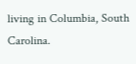living in Columbia, South Carolina.